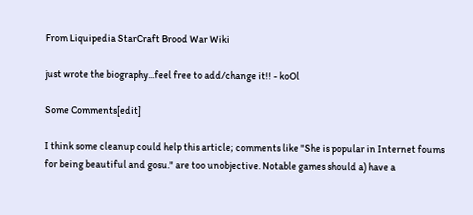From Liquipedia StarCraft Brood War Wiki

just wrote the biography...feel free to add/change it!! - koOl

Some Comments[edit]

I think some cleanup could help this article; comments like "She is popular in Internet foums for being beautiful and gosu." are too unobjective. Notable games should a) have a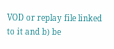VOD or replay file linked to it and b) be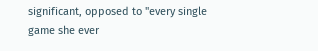significant, opposed to "every single game she ever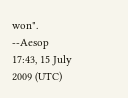won". --Aesop 17:43, 15 July 2009 (UTC)